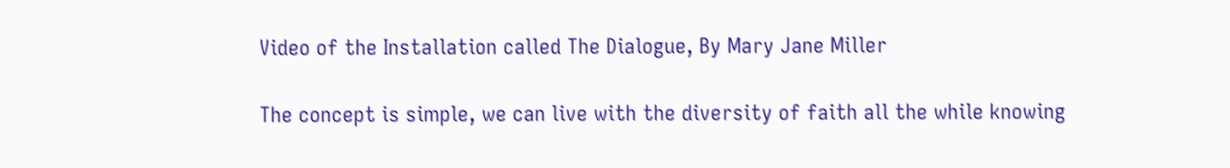Video of the Installation called The Dialogue, By Mary Jane Miller

The concept is simple, we can live with the diversity of faith all the while knowing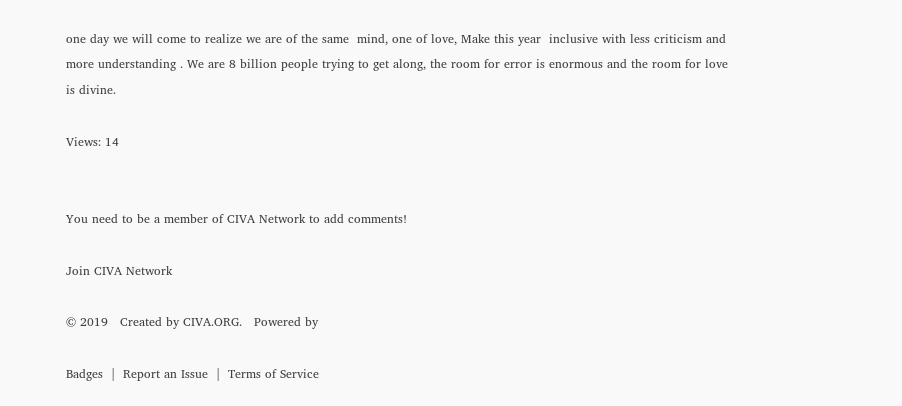one day we will come to realize we are of the same  mind, one of love, Make this year  inclusive with less criticism and more understanding . We are 8 billion people trying to get along, the room for error is enormous and the room for love is divine.

Views: 14


You need to be a member of CIVA Network to add comments!

Join CIVA Network

© 2019   Created by CIVA.ORG.   Powered by

Badges  |  Report an Issue  |  Terms of Service